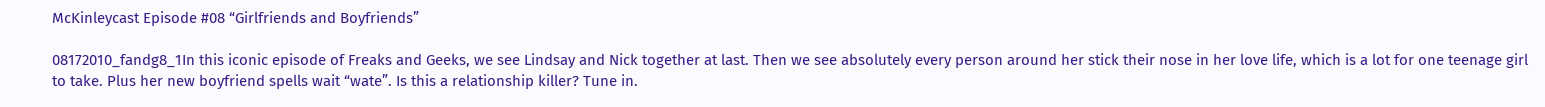McKinleycast Episode #08 “Girlfriends and Boyfriends”

08172010_fandg8_1In this iconic episode of Freaks and Geeks, we see Lindsay and Nick together at last. Then we see absolutely every person around her stick their nose in her love life, which is a lot for one teenage girl to take. Plus her new boyfriend spells wait “wate”. Is this a relationship killer? Tune in.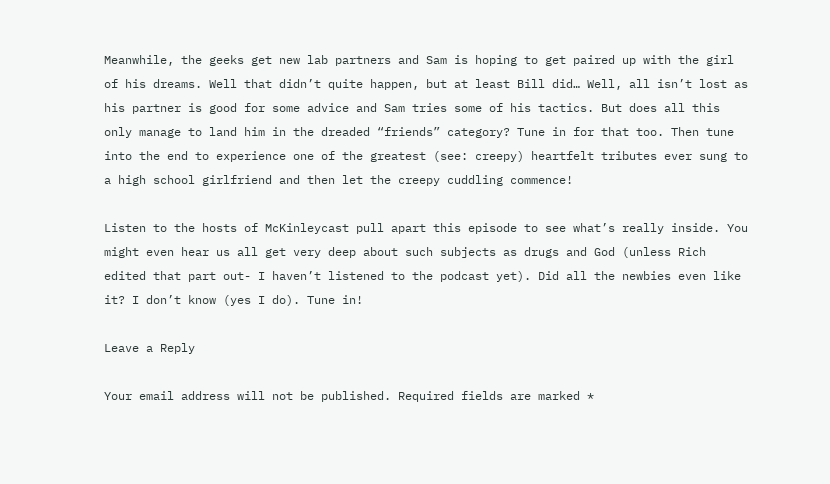Meanwhile, the geeks get new lab partners and Sam is hoping to get paired up with the girl of his dreams. Well that didn’t quite happen, but at least Bill did… Well, all isn’t lost as his partner is good for some advice and Sam tries some of his tactics. But does all this only manage to land him in the dreaded “friends” category? Tune in for that too. Then tune into the end to experience one of the greatest (see: creepy) heartfelt tributes ever sung to a high school girlfriend and then let the creepy cuddling commence!

Listen to the hosts of McKinleycast pull apart this episode to see what’s really inside. You might even hear us all get very deep about such subjects as drugs and God (unless Rich edited that part out- I haven’t listened to the podcast yet). Did all the newbies even like it? I don’t know (yes I do). Tune in!

Leave a Reply

Your email address will not be published. Required fields are marked *